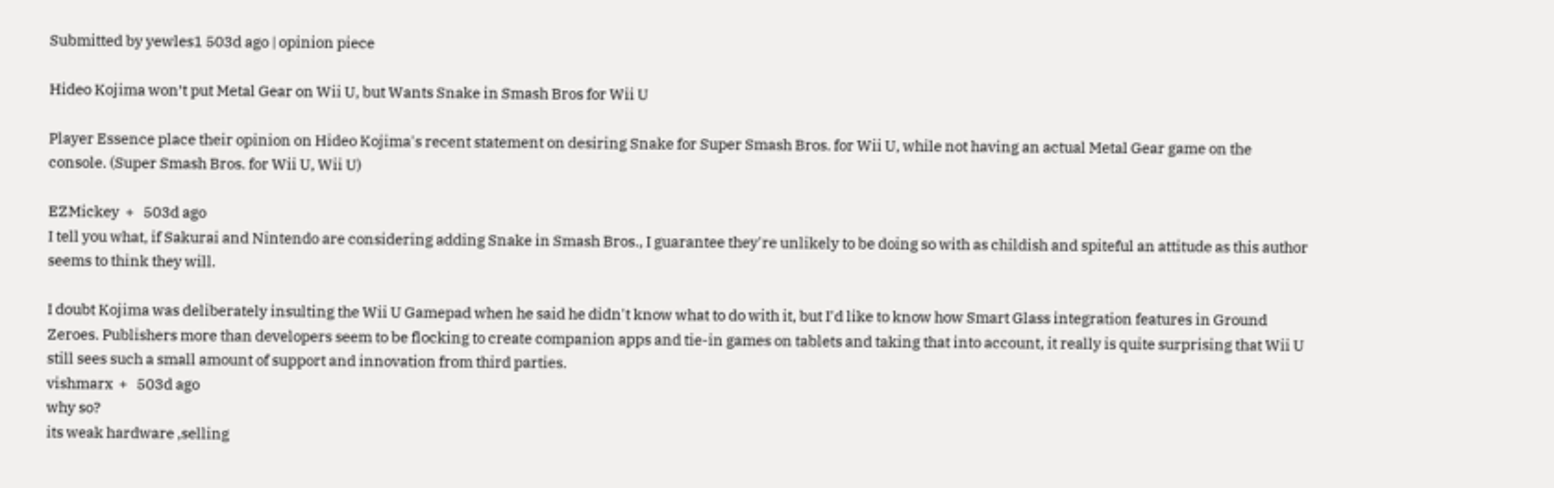Submitted by yewles1 503d ago | opinion piece

Hideo Kojima won’t put Metal Gear on Wii U, but Wants Snake in Smash Bros for Wii U

Player Essence place their opinion on Hideo Kojima's recent statement on desiring Snake for Super Smash Bros. for Wii U, while not having an actual Metal Gear game on the console. (Super Smash Bros. for Wii U, Wii U)

EZMickey  +   503d ago
I tell you what, if Sakurai and Nintendo are considering adding Snake in Smash Bros., I guarantee they're unlikely to be doing so with as childish and spiteful an attitude as this author seems to think they will.

I doubt Kojima was deliberately insulting the Wii U Gamepad when he said he didn't know what to do with it, but I'd like to know how Smart Glass integration features in Ground Zeroes. Publishers more than developers seem to be flocking to create companion apps and tie-in games on tablets and taking that into account, it really is quite surprising that Wii U still sees such a small amount of support and innovation from third parties.
vishmarx  +   503d ago
why so?
its weak hardware ,selling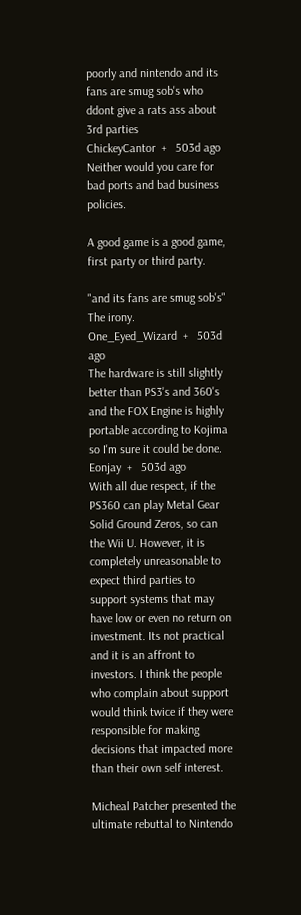poorly and nintendo and its fans are smug sob's who ddont give a rats ass about 3rd parties
ChickeyCantor  +   503d ago
Neither would you care for bad ports and bad business policies.

A good game is a good game, first party or third party.

"and its fans are smug sob's"
The irony.
One_Eyed_Wizard  +   503d ago
The hardware is still slightly better than PS3's and 360's and the FOX Engine is highly portable according to Kojima so I'm sure it could be done.
Eonjay  +   503d ago
With all due respect, if the PS360 can play Metal Gear Solid Ground Zeros, so can the Wii U. However, it is completely unreasonable to expect third parties to support systems that may have low or even no return on investment. Its not practical and it is an affront to investors. I think the people who complain about support would think twice if they were responsible for making decisions that impacted more than their own self interest.

Micheal Patcher presented the ultimate rebuttal to Nintendo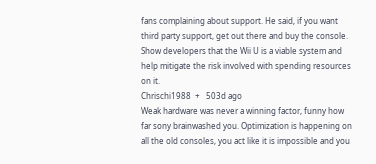fans complaining about support. He said, if you want third party support, get out there and buy the console. Show developers that the Wii U is a viable system and help mitigate the risk involved with spending resources on it.
Chrischi1988  +   503d ago
Weak hardware was never a winning factor, funny how far sony brainwashed you. Optimization is happening on all the old consoles, you act like it is impossible and you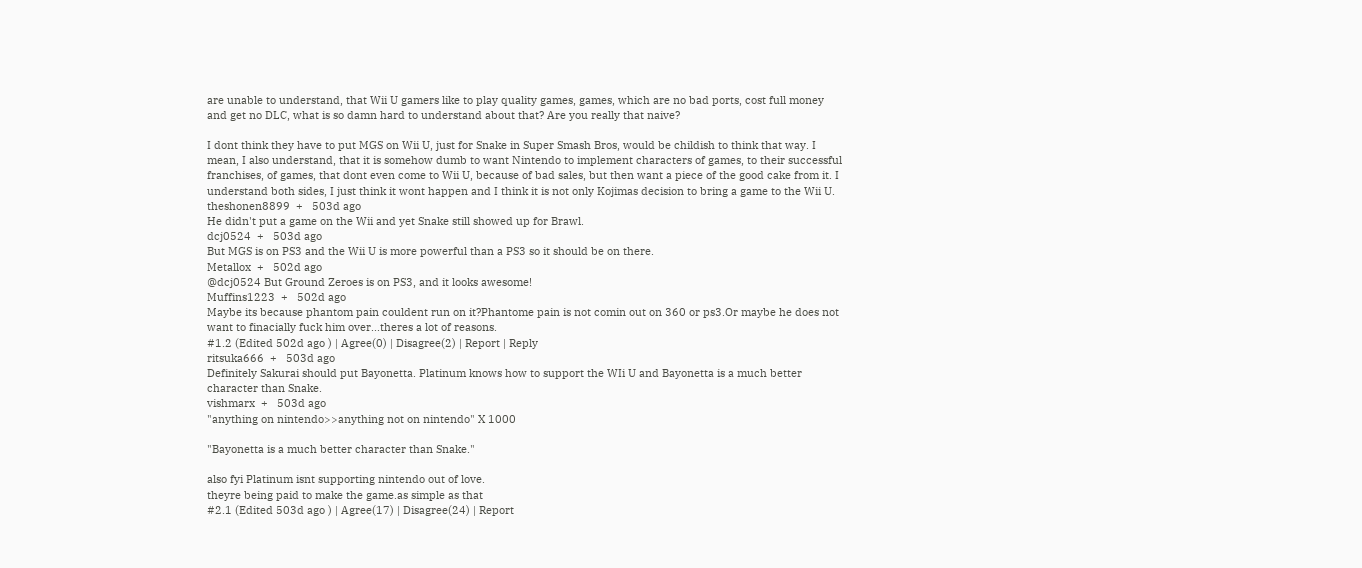are unable to understand, that Wii U gamers like to play quality games, games, which are no bad ports, cost full money and get no DLC, what is so damn hard to understand about that? Are you really that naive?

I dont think they have to put MGS on Wii U, just for Snake in Super Smash Bros, would be childish to think that way. I mean, I also understand, that it is somehow dumb to want Nintendo to implement characters of games, to their successful franchises, of games, that dont even come to Wii U, because of bad sales, but then want a piece of the good cake from it. I understand both sides, I just think it wont happen and I think it is not only Kojimas decision to bring a game to the Wii U.
theshonen8899  +   503d ago
He didn't put a game on the Wii and yet Snake still showed up for Brawl.
dcj0524  +   503d ago
But MGS is on PS3 and the Wii U is more powerful than a PS3 so it should be on there.
Metallox  +   502d ago
@dcj0524 But Ground Zeroes is on PS3, and it looks awesome!
Muffins1223  +   502d ago
Maybe its because phantom pain couldent run on it?Phantome pain is not comin out on 360 or ps3.Or maybe he does not want to finacially fuck him over...theres a lot of reasons.
#1.2 (Edited 502d ago ) | Agree(0) | Disagree(2) | Report | Reply
ritsuka666  +   503d ago
Definitely Sakurai should put Bayonetta. Platinum knows how to support the WIi U and Bayonetta is a much better character than Snake.
vishmarx  +   503d ago
"anything on nintendo>>anything not on nintendo" X 1000

"Bayonetta is a much better character than Snake."

also fyi Platinum isnt supporting nintendo out of love.
theyre being paid to make the game.as simple as that
#2.1 (Edited 503d ago ) | Agree(17) | Disagree(24) | Report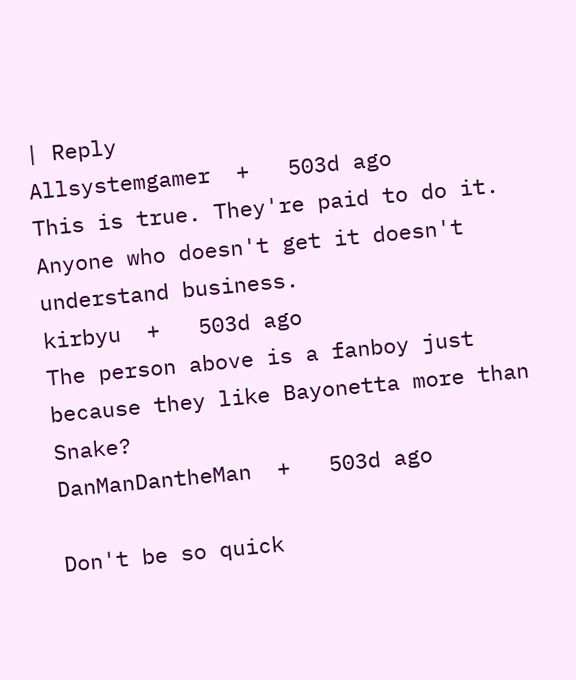| Reply
Allsystemgamer  +   503d ago
This is true. They're paid to do it. Anyone who doesn't get it doesn't understand business.
kirbyu  +   503d ago
The person above is a fanboy just because they like Bayonetta more than Snake?
DanManDantheMan  +   503d ago

Don't be so quick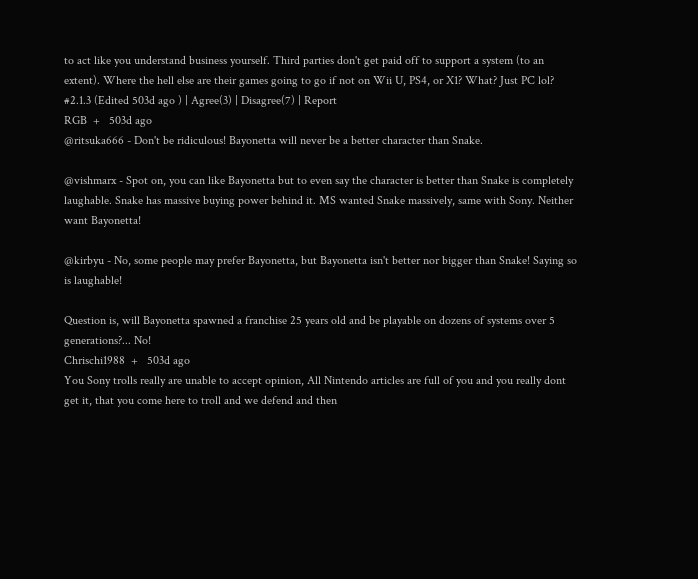to act like you understand business yourself. Third parties don't get paid off to support a system (to an extent). Where the hell else are their games going to go if not on Wii U, PS4, or X1? What? Just PC lol?
#2.1.3 (Edited 503d ago ) | Agree(3) | Disagree(7) | Report
RGB  +   503d ago
@ritsuka666 - Don't be ridiculous! Bayonetta will never be a better character than Snake.

@vishmarx - Spot on, you can like Bayonetta but to even say the character is better than Snake is completely laughable. Snake has massive buying power behind it. MS wanted Snake massively, same with Sony. Neither want Bayonetta!

@kirbyu - No, some people may prefer Bayonetta, but Bayonetta isn't better nor bigger than Snake! Saying so is laughable!

Question is, will Bayonetta spawned a franchise 25 years old and be playable on dozens of systems over 5 generations?... No!
Chrischi1988  +   503d ago
You Sony trolls really are unable to accept opinion, All Nintendo articles are full of you and you really dont get it, that you come here to troll and we defend and then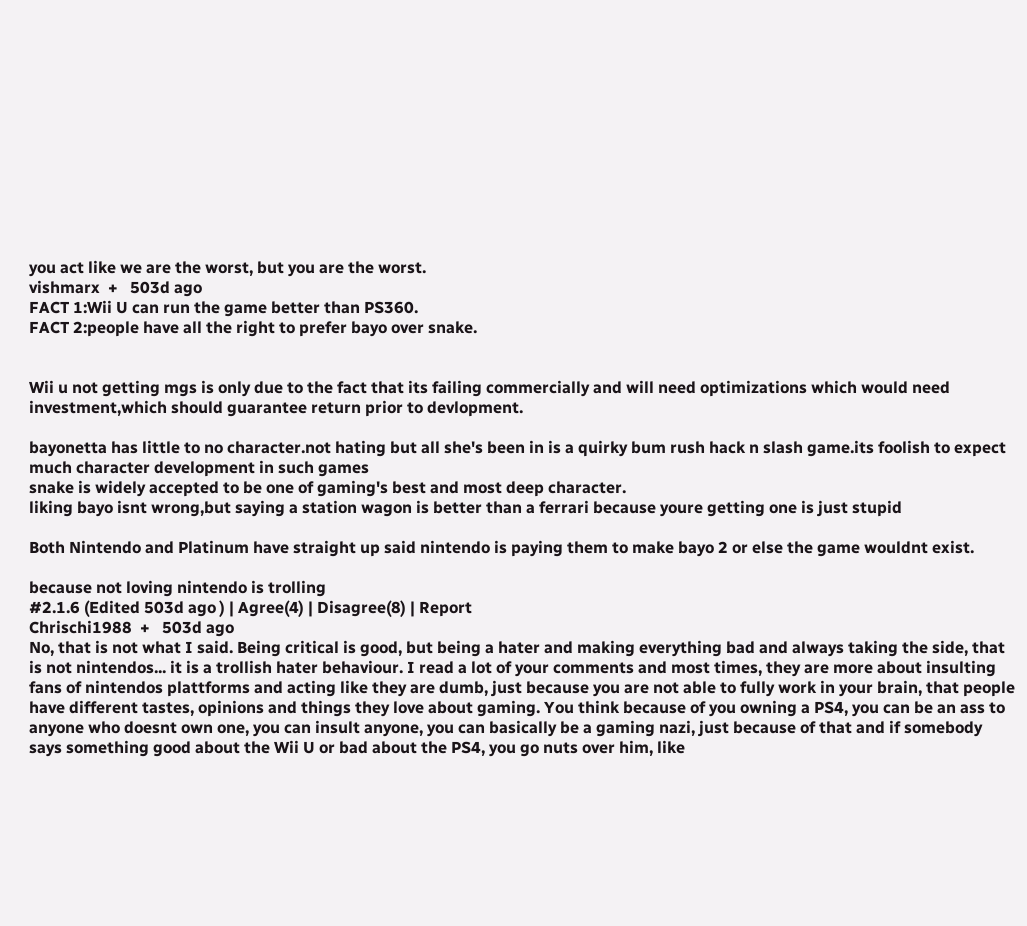you act like we are the worst, but you are the worst.
vishmarx  +   503d ago
FACT 1:Wii U can run the game better than PS360.
FACT 2:people have all the right to prefer bayo over snake.


Wii u not getting mgs is only due to the fact that its failing commercially and will need optimizations which would need investment,which should guarantee return prior to devlopment.

bayonetta has little to no character.not hating but all she's been in is a quirky bum rush hack n slash game.its foolish to expect much character development in such games
snake is widely accepted to be one of gaming's best and most deep character.
liking bayo isnt wrong,but saying a station wagon is better than a ferrari because youre getting one is just stupid

Both Nintendo and Platinum have straight up said nintendo is paying them to make bayo 2 or else the game wouldnt exist.

because not loving nintendo is trolling
#2.1.6 (Edited 503d ago ) | Agree(4) | Disagree(8) | Report
Chrischi1988  +   503d ago
No, that is not what I said. Being critical is good, but being a hater and making everything bad and always taking the side, that is not nintendos... it is a trollish hater behaviour. I read a lot of your comments and most times, they are more about insulting fans of nintendos plattforms and acting like they are dumb, just because you are not able to fully work in your brain, that people have different tastes, opinions and things they love about gaming. You think because of you owning a PS4, you can be an ass to anyone who doesnt own one, you can insult anyone, you can basically be a gaming nazi, just because of that and if somebody says something good about the Wii U or bad about the PS4, you go nuts over him, like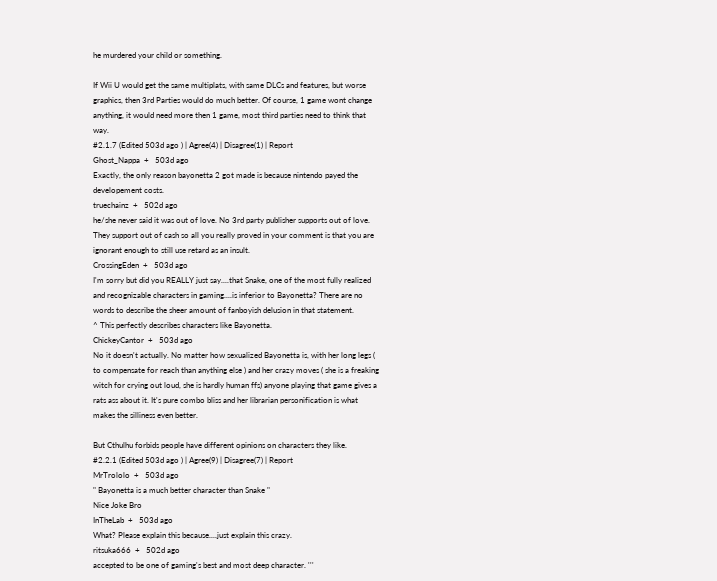he murdered your child or something.

If Wii U would get the same multiplats, with same DLCs and features, but worse graphics, then 3rd Parties would do much better. Of course, 1 game wont change anything, it would need more then 1 game, most third parties need to think that way.
#2.1.7 (Edited 503d ago ) | Agree(4) | Disagree(1) | Report
Ghost_Nappa  +   503d ago
Exactly, the only reason bayonetta 2 got made is because nintendo payed the developement costs.
truechainz  +   502d ago
he/she never said it was out of love. No 3rd party publisher supports out of love. They support out of cash so all you really proved in your comment is that you are ignorant enough to still use retard as an insult.
CrossingEden  +   503d ago
I'm sorry but did you REALLY just say....that Snake, one of the most fully realized and recognizable characters in gaming....is inferior to Bayonetta? There are no words to describe the sheer amount of fanboyish delusion in that statement.
^ This perfectly describes characters like Bayonetta.
ChickeyCantor  +   503d ago
No it doesn't actually. No matter how sexualized Bayonetta is, with her long legs ( to compensate for reach than anything else ) and her crazy moves ( she is a freaking witch for crying out loud, she is hardly human ffs) anyone playing that game gives a rats ass about it. It's pure combo bliss and her librarian personification is what makes the silliness even better.

But Cthulhu forbids people have different opinions on characters they like.
#2.2.1 (Edited 503d ago ) | Agree(9) | Disagree(7) | Report
MrTrololo  +   503d ago
" Bayonetta is a much better character than Snake "
Nice Joke Bro
InTheLab  +   503d ago
What? Please explain this because....just explain this crazy.
ritsuka666  +   502d ago
accepted to be one of gaming's best and most deep character. '''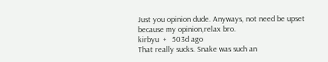Just you opinion dude. Anyways, not need be upset because my opinion,relax bro.
kirbyu  +   503d ago
That really sucks. Snake was such an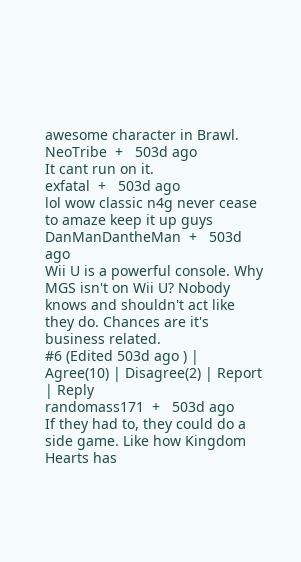awesome character in Brawl.
NeoTribe  +   503d ago
It cant run on it.
exfatal  +   503d ago
lol wow classic n4g never cease to amaze keep it up guys
DanManDantheMan  +   503d ago
Wii U is a powerful console. Why MGS isn't on Wii U? Nobody knows and shouldn't act like they do. Chances are it's business related.
#6 (Edited 503d ago ) | Agree(10) | Disagree(2) | Report | Reply
randomass171  +   503d ago
If they had to, they could do a side game. Like how Kingdom Hearts has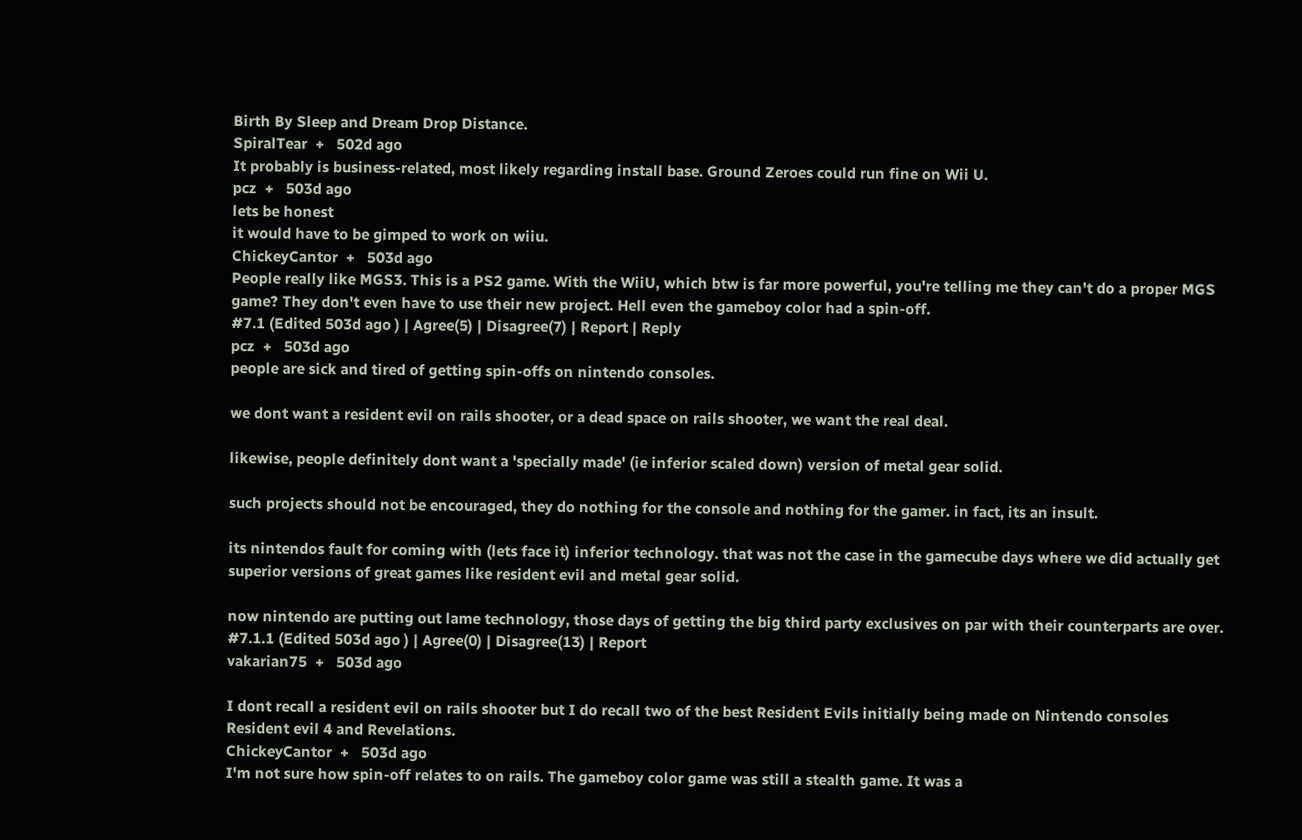Birth By Sleep and Dream Drop Distance.
SpiralTear  +   502d ago
It probably is business-related, most likely regarding install base. Ground Zeroes could run fine on Wii U.
pcz  +   503d ago
lets be honest
it would have to be gimped to work on wiiu.
ChickeyCantor  +   503d ago
People really like MGS3. This is a PS2 game. With the WiiU, which btw is far more powerful, you're telling me they can't do a proper MGS game? They don't even have to use their new project. Hell even the gameboy color had a spin-off.
#7.1 (Edited 503d ago ) | Agree(5) | Disagree(7) | Report | Reply
pcz  +   503d ago
people are sick and tired of getting spin-offs on nintendo consoles.

we dont want a resident evil on rails shooter, or a dead space on rails shooter, we want the real deal.

likewise, people definitely dont want a 'specially made' (ie inferior scaled down) version of metal gear solid.

such projects should not be encouraged, they do nothing for the console and nothing for the gamer. in fact, its an insult.

its nintendos fault for coming with (lets face it) inferior technology. that was not the case in the gamecube days where we did actually get superior versions of great games like resident evil and metal gear solid.

now nintendo are putting out lame technology, those days of getting the big third party exclusives on par with their counterparts are over.
#7.1.1 (Edited 503d ago ) | Agree(0) | Disagree(13) | Report
vakarian75  +   503d ago

I dont recall a resident evil on rails shooter but I do recall two of the best Resident Evils initially being made on Nintendo consoles Resident evil 4 and Revelations.
ChickeyCantor  +   503d ago
I'm not sure how spin-off relates to on rails. The gameboy color game was still a stealth game. It was a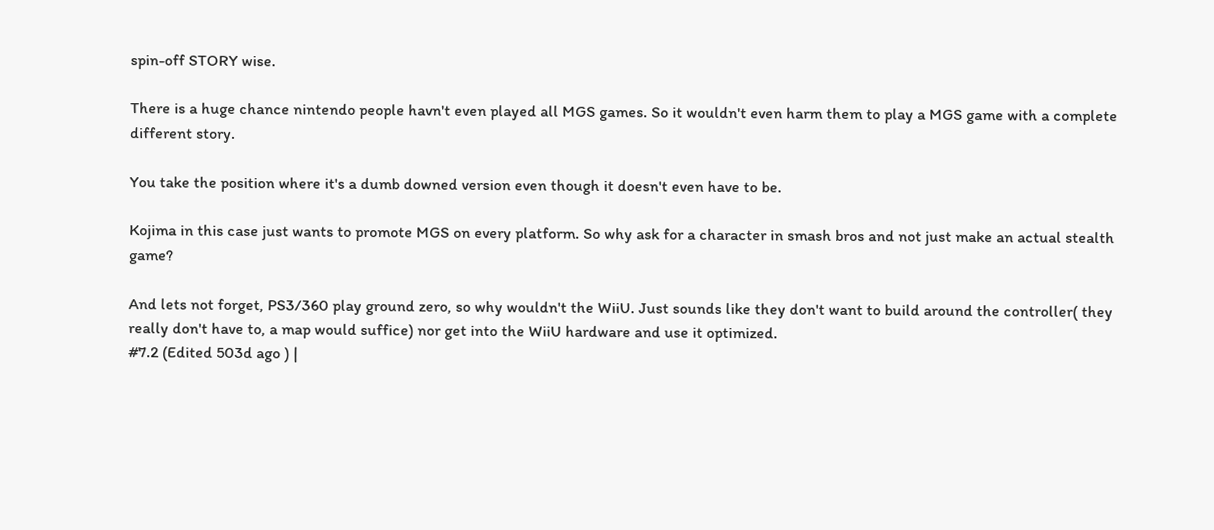spin-off STORY wise.

There is a huge chance nintendo people havn't even played all MGS games. So it wouldn't even harm them to play a MGS game with a complete different story.

You take the position where it's a dumb downed version even though it doesn't even have to be.

Kojima in this case just wants to promote MGS on every platform. So why ask for a character in smash bros and not just make an actual stealth game?

And lets not forget, PS3/360 play ground zero, so why wouldn't the WiiU. Just sounds like they don't want to build around the controller( they really don't have to, a map would suffice) nor get into the WiiU hardware and use it optimized.
#7.2 (Edited 503d ago ) |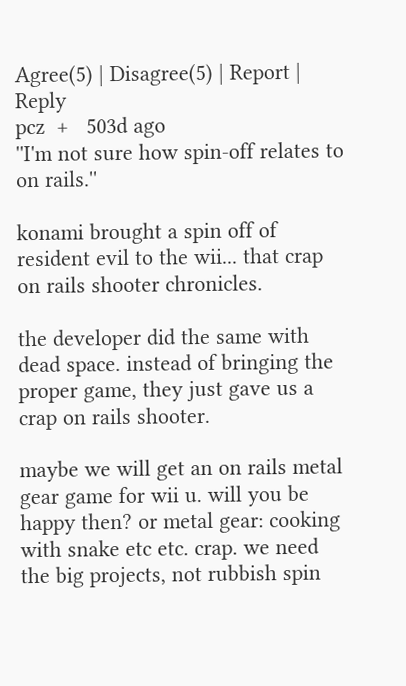Agree(5) | Disagree(5) | Report | Reply
pcz  +   503d ago
''I'm not sure how spin-off relates to on rails.''

konami brought a spin off of resident evil to the wii... that crap on rails shooter chronicles.

the developer did the same with dead space. instead of bringing the proper game, they just gave us a crap on rails shooter.

maybe we will get an on rails metal gear game for wii u. will you be happy then? or metal gear: cooking with snake etc etc. crap. we need the big projects, not rubbish spin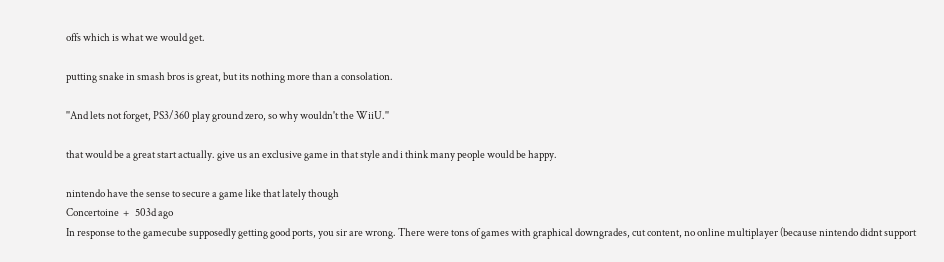offs which is what we would get.

putting snake in smash bros is great, but its nothing more than a consolation.

''And lets not forget, PS3/360 play ground zero, so why wouldn't the WiiU.''

that would be a great start actually. give us an exclusive game in that style and i think many people would be happy.

nintendo have the sense to secure a game like that lately though
Concertoine  +   503d ago
In response to the gamecube supposedly getting good ports, you sir are wrong. There were tons of games with graphical downgrades, cut content, no online multiplayer (because nintendo didnt support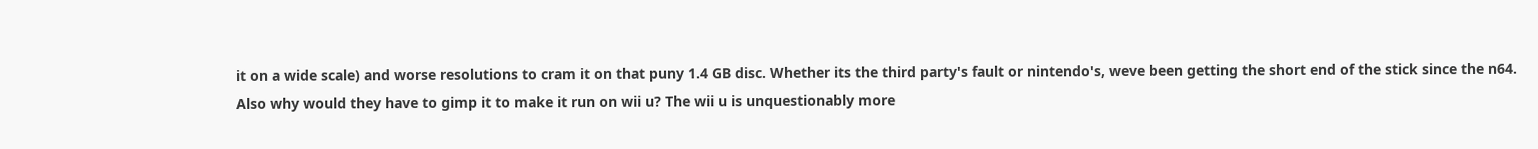it on a wide scale) and worse resolutions to cram it on that puny 1.4 GB disc. Whether its the third party's fault or nintendo's, weve been getting the short end of the stick since the n64.
Also why would they have to gimp it to make it run on wii u? The wii u is unquestionably more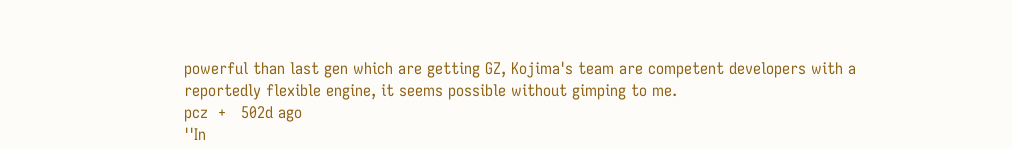powerful than last gen which are getting GZ, Kojima's team are competent developers with a reportedly flexible engine, it seems possible without gimping to me.
pcz  +   502d ago
''In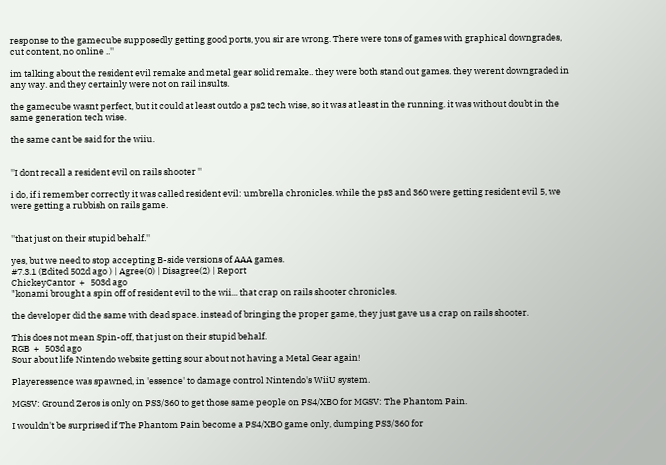response to the gamecube supposedly getting good ports, you sir are wrong. There were tons of games with graphical downgrades, cut content, no online ..''

im talking about the resident evil remake and metal gear solid remake.. they were both stand out games. they werent downgraded in any way. and they certainly were not on rail insults.

the gamecube wasnt perfect, but it could at least outdo a ps2 tech wise, so it was at least in the running. it was without doubt in the same generation tech wise.

the same cant be said for the wiiu.


''I dont recall a resident evil on rails shooter ''

i do, if i remember correctly it was called resident evil: umbrella chronicles. while the ps3 and 360 were getting resident evil 5, we were getting a rubbish on rails game.


''that just on their stupid behalf.''

yes, but we need to stop accepting B-side versions of AAA games.
#7.3.1 (Edited 502d ago ) | Agree(0) | Disagree(2) | Report
ChickeyCantor  +   503d ago
"konami brought a spin off of resident evil to the wii... that crap on rails shooter chronicles.

the developer did the same with dead space. instead of bringing the proper game, they just gave us a crap on rails shooter.

This does not mean Spin-off, that just on their stupid behalf.
RGB  +   503d ago
Sour about life Nintendo website getting sour about not having a Metal Gear again!

Playeressence was spawned, in 'essence' to damage control Nintendo's WiiU system.

MGSV: Ground Zeros is only on PS3/360 to get those same people on PS4/XBO for MGSV: The Phantom Pain.

I wouldn't be surprised if The Phantom Pain become a PS4/XBO game only, dumping PS3/360 for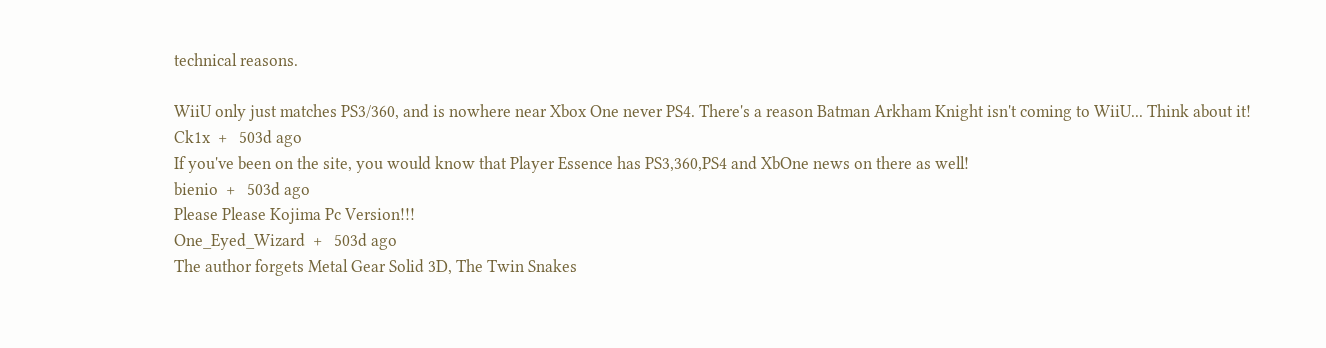technical reasons.

WiiU only just matches PS3/360, and is nowhere near Xbox One never PS4. There's a reason Batman Arkham Knight isn't coming to WiiU... Think about it!
Ck1x  +   503d ago
If you've been on the site, you would know that Player Essence has PS3,360,PS4 and XbOne news on there as well!
bienio  +   503d ago
Please Please Kojima Pc Version!!!
One_Eyed_Wizard  +   503d ago
The author forgets Metal Gear Solid 3D, The Twin Snakes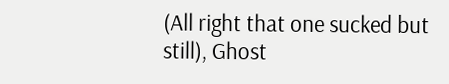(All right that one sucked but still), Ghost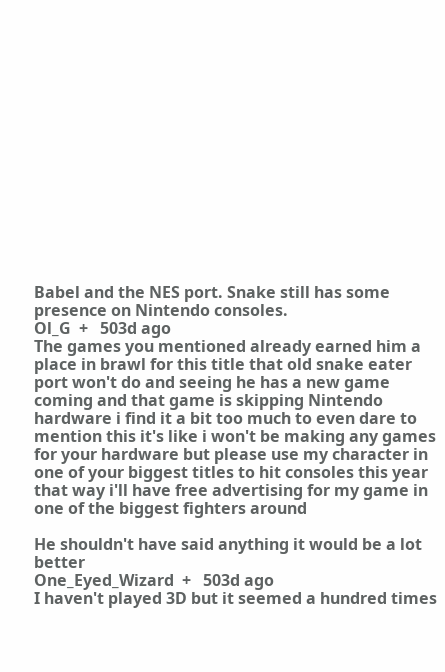Babel and the NES port. Snake still has some presence on Nintendo consoles.
Ol_G  +   503d ago
The games you mentioned already earned him a place in brawl for this title that old snake eater port won't do and seeing he has a new game coming and that game is skipping Nintendo hardware i find it a bit too much to even dare to mention this it's like i won't be making any games for your hardware but please use my character in one of your biggest titles to hit consoles this year that way i'll have free advertising for my game in one of the biggest fighters around

He shouldn't have said anything it would be a lot better
One_Eyed_Wizard  +   503d ago
I haven't played 3D but it seemed a hundred times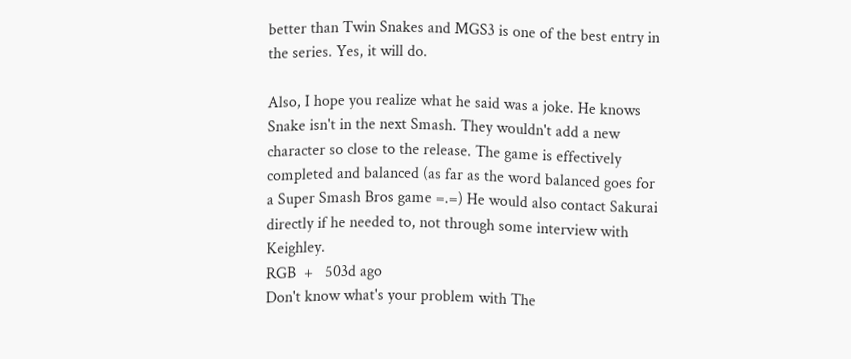better than Twin Snakes and MGS3 is one of the best entry in the series. Yes, it will do.

Also, I hope you realize what he said was a joke. He knows Snake isn't in the next Smash. They wouldn't add a new character so close to the release. The game is effectively completed and balanced (as far as the word balanced goes for a Super Smash Bros game =.=) He would also contact Sakurai directly if he needed to, not through some interview with Keighley.
RGB  +   503d ago
Don't know what's your problem with The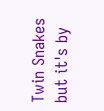Twin Snakes but it's by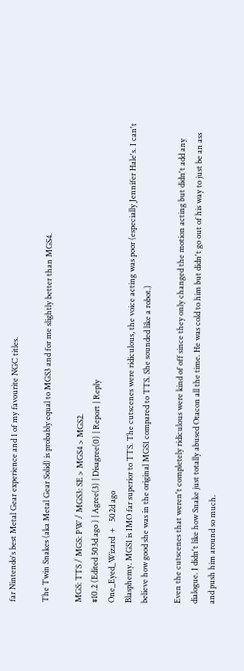far Nintendo's best Metal Gear experience and 1 of my favourite NGC titles.

The Twin Snakes (aka Metal Gear Solid) is probably equal to MGS3 and for me slightly better than MGS4.

MGS: TTS / MGS: PW / MGS3: SE > MGS4 > MGS2.
#10.2 (Edited 503d ago ) | Agree(3) | Disagree(0) | Report | Reply
One_Eyed_Wizard  +   502d ago
Blasphemy. MGS1 is IMO far superior to TTS. The cutscenes were ridiculous, the voice acting was poor (especially Jennifer Hale's. I can't believe how good she was in the original MGS1 compared to TTS. She sounded like a robot.)

Even the cutscenes that weren't completely ridiculous were kind of off since they only changed the motion acting but didn't add any dialogue. I didn't like how Snake just totally abused Otacon all the time. He was cold to him but didn't go out of his way to just be an ass and push him around so much.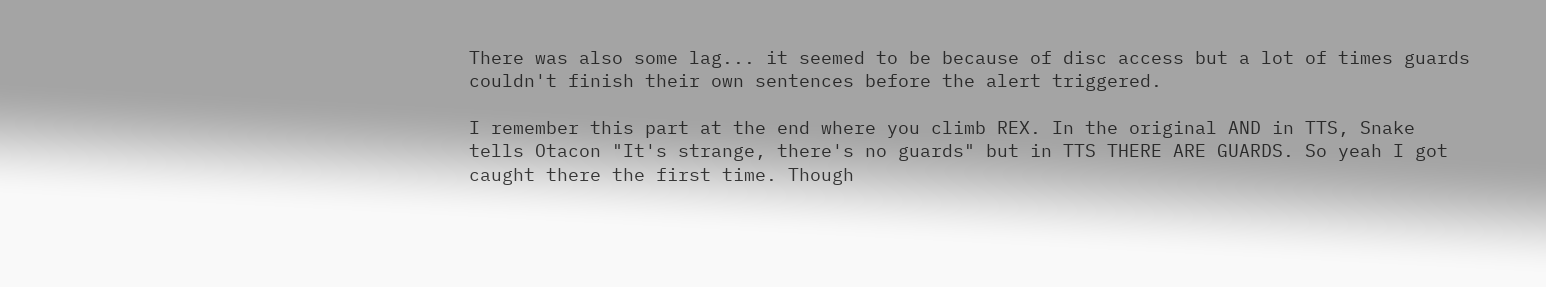There was also some lag... it seemed to be because of disc access but a lot of times guards couldn't finish their own sentences before the alert triggered.

I remember this part at the end where you climb REX. In the original AND in TTS, Snake tells Otacon "It's strange, there's no guards" but in TTS THERE ARE GUARDS. So yeah I got caught there the first time. Though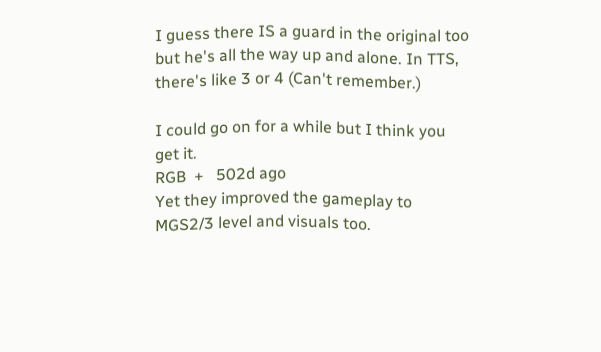I guess there IS a guard in the original too but he's all the way up and alone. In TTS, there's like 3 or 4 (Can't remember.)

I could go on for a while but I think you get it.
RGB  +   502d ago
Yet they improved the gameplay to MGS2/3 level and visuals too.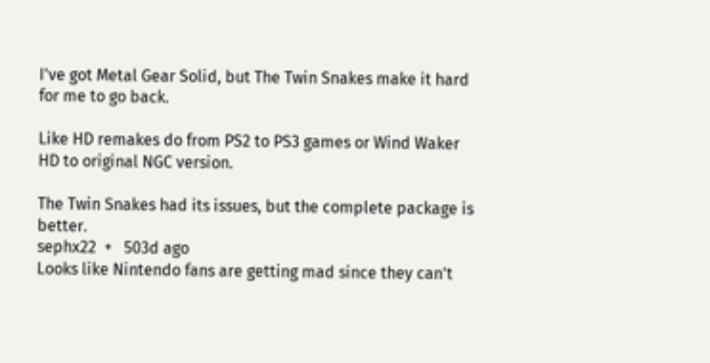I've got Metal Gear Solid, but The Twin Snakes make it hard for me to go back.

Like HD remakes do from PS2 to PS3 games or Wind Waker HD to original NGC version.

The Twin Snakes had its issues, but the complete package is better.
sephx22  +   503d ago
Looks like Nintendo fans are getting mad since they can't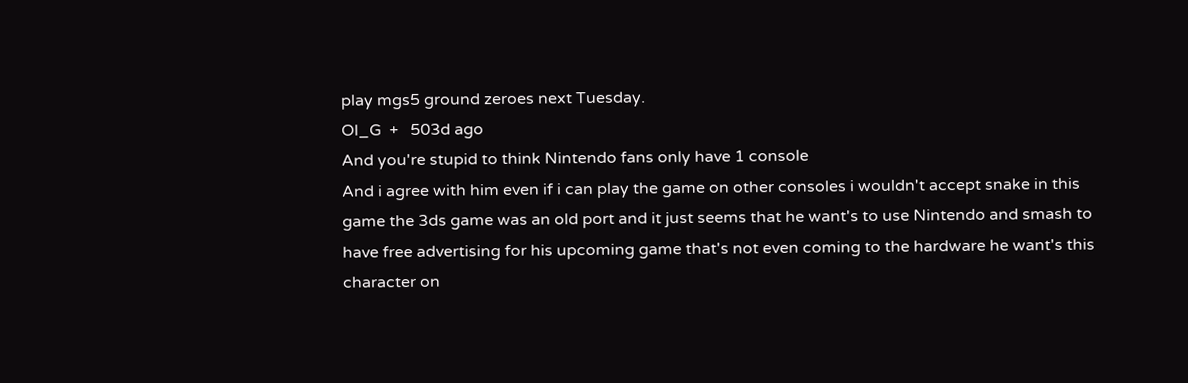play mgs5 ground zeroes next Tuesday.
Ol_G  +   503d ago
And you're stupid to think Nintendo fans only have 1 console
And i agree with him even if i can play the game on other consoles i wouldn't accept snake in this game the 3ds game was an old port and it just seems that he want's to use Nintendo and smash to have free advertising for his upcoming game that's not even coming to the hardware he want's this character on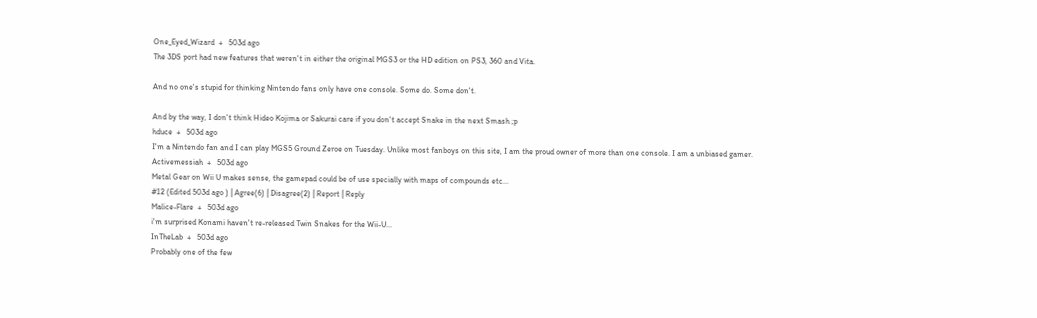One_Eyed_Wizard  +   503d ago
The 3DS port had new features that weren't in either the original MGS3 or the HD edition on PS3, 360 and Vita.

And no one's stupid for thinking Nintendo fans only have one console. Some do. Some don't.

And by the way, I don't think Hideo Kojima or Sakurai care if you don't accept Snake in the next Smash ;p
hduce  +   503d ago
I'm a Nintendo fan and I can play MGS5 Ground Zeroe on Tuesday. Unlike most fanboys on this site, I am the proud owner of more than one console. I am a unbiased gamer.
Activemessiah  +   503d ago
Metal Gear on Wii U makes sense, the gamepad could be of use specially with maps of compounds etc...
#12 (Edited 503d ago ) | Agree(6) | Disagree(2) | Report | Reply
Malice-Flare  +   503d ago
i'm surprised Konami haven't re-released Twin Snakes for the Wii-U...
InTheLab  +   503d ago
Probably one of the few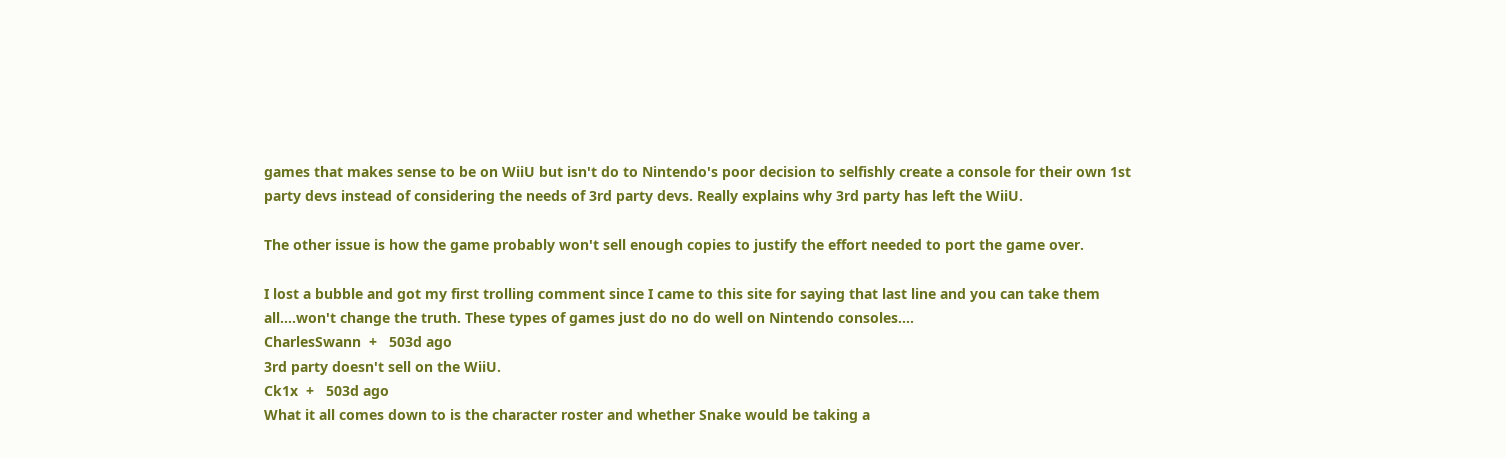games that makes sense to be on WiiU but isn't do to Nintendo's poor decision to selfishly create a console for their own 1st party devs instead of considering the needs of 3rd party devs. Really explains why 3rd party has left the WiiU.

The other issue is how the game probably won't sell enough copies to justify the effort needed to port the game over.

I lost a bubble and got my first trolling comment since I came to this site for saying that last line and you can take them all....won't change the truth. These types of games just do no do well on Nintendo consoles....
CharlesSwann  +   503d ago
3rd party doesn't sell on the WiiU.
Ck1x  +   503d ago
What it all comes down to is the character roster and whether Snake would be taking a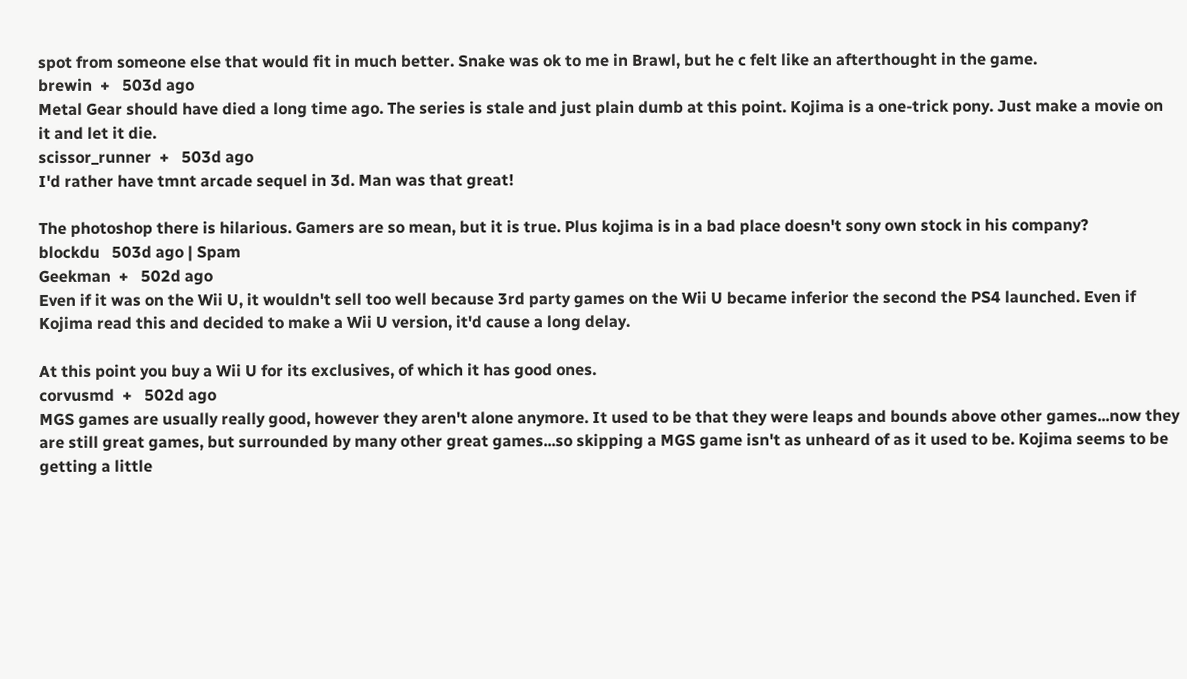spot from someone else that would fit in much better. Snake was ok to me in Brawl, but he c felt like an afterthought in the game.
brewin  +   503d ago
Metal Gear should have died a long time ago. The series is stale and just plain dumb at this point. Kojima is a one-trick pony. Just make a movie on it and let it die.
scissor_runner  +   503d ago
I'd rather have tmnt arcade sequel in 3d. Man was that great!

The photoshop there is hilarious. Gamers are so mean, but it is true. Plus kojima is in a bad place doesn't sony own stock in his company?
blockdu   503d ago | Spam
Geekman  +   502d ago
Even if it was on the Wii U, it wouldn't sell too well because 3rd party games on the Wii U became inferior the second the PS4 launched. Even if Kojima read this and decided to make a Wii U version, it'd cause a long delay.

At this point you buy a Wii U for its exclusives, of which it has good ones.
corvusmd  +   502d ago
MGS games are usually really good, however they aren't alone anymore. It used to be that they were leaps and bounds above other games...now they are still great games, but surrounded by many other great games...so skipping a MGS game isn't as unheard of as it used to be. Kojima seems to be getting a little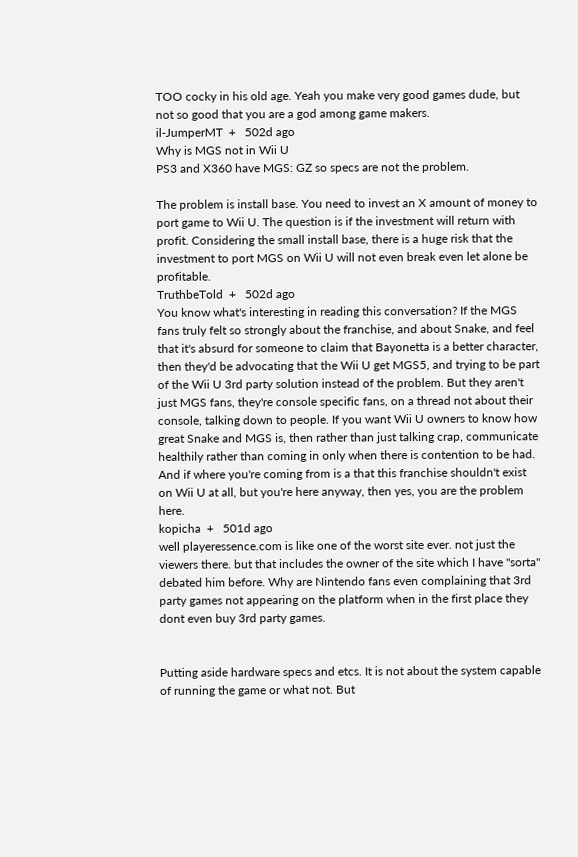TOO cocky in his old age. Yeah you make very good games dude, but not so good that you are a god among game makers.
il-JumperMT  +   502d ago
Why is MGS not in Wii U
PS3 and X360 have MGS: GZ so specs are not the problem.

The problem is install base. You need to invest an X amount of money to port game to Wii U. The question is if the investment will return with profit. Considering the small install base, there is a huge risk that the investment to port MGS on Wii U will not even break even let alone be profitable.
TruthbeTold  +   502d ago
You know what's interesting in reading this conversation? If the MGS fans truly felt so strongly about the franchise, and about Snake, and feel that it's absurd for someone to claim that Bayonetta is a better character, then they'd be advocating that the Wii U get MGS5, and trying to be part of the Wii U 3rd party solution instead of the problem. But they aren't just MGS fans, they're console specific fans, on a thread not about their console, talking down to people. If you want Wii U owners to know how great Snake and MGS is, then rather than just talking crap, communicate healthily rather than coming in only when there is contention to be had. And if where you're coming from is a that this franchise shouldn't exist on Wii U at all, but you're here anyway, then yes, you are the problem here.
kopicha  +   501d ago
well playeressence.com is like one of the worst site ever. not just the viewers there. but that includes the owner of the site which I have "sorta" debated him before. Why are Nintendo fans even complaining that 3rd party games not appearing on the platform when in the first place they dont even buy 3rd party games.


Putting aside hardware specs and etcs. It is not about the system capable of running the game or what not. But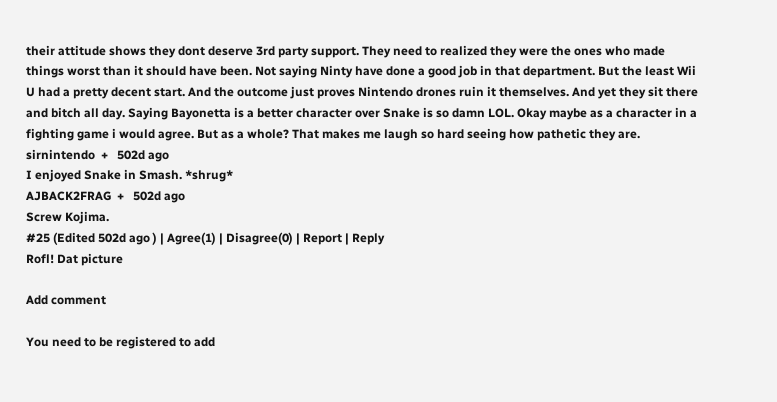their attitude shows they dont deserve 3rd party support. They need to realized they were the ones who made things worst than it should have been. Not saying Ninty have done a good job in that department. But the least Wii U had a pretty decent start. And the outcome just proves Nintendo drones ruin it themselves. And yet they sit there and bitch all day. Saying Bayonetta is a better character over Snake is so damn LOL. Okay maybe as a character in a fighting game i would agree. But as a whole? That makes me laugh so hard seeing how pathetic they are.
sirnintendo  +   502d ago
I enjoyed Snake in Smash. *shrug*
AJBACK2FRAG  +   502d ago
Screw Kojima.
#25 (Edited 502d ago ) | Agree(1) | Disagree(0) | Report | Reply
Rofl! Dat picture

Add comment

You need to be registered to add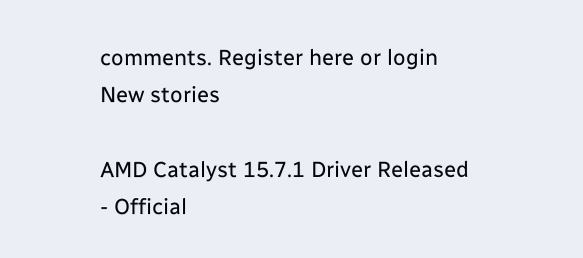comments. Register here or login
New stories

AMD Catalyst 15.7.1 Driver Released - Official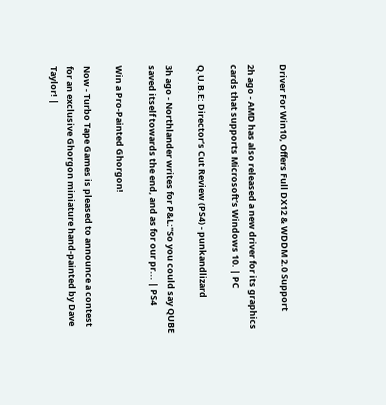Driver For Win10, Offers Full DX12 & WDDM 2.0 Support

2h ago - AMD has also released a new driver for its graphics cards that supports Microsoft’s Windows 10. | PC

Q.U.B.E: Director’s Cut Review (PS4) - punkandlizard

3h ago - Northlander writes for P&L:"So you could say QUBE saved itself towards the end, and as for our pr... | PS4

Win a Pro-Painted Ghorgon!

Now - Turbo Tape Games is pleased to announce a contest for an exclusive Ghorgon miniature hand-painted by Dave Taylor! |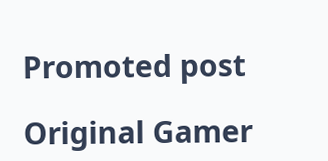Promoted post

Original Gamer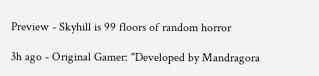Preview - Skyhill is 99 floors of random horror

3h ago - Original Gamer: "Developed by Mandragora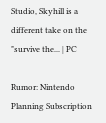Studio, Skyhill is a different take on the "survive the... | PC

Rumor: Nintendo Planning Subscription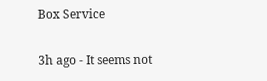Box Service

3h ago - It seems not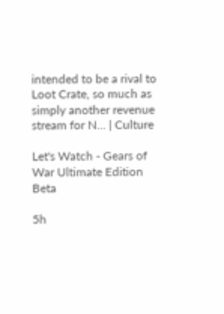intended to be a rival to Loot Crate, so much as simply another revenue stream for N... | Culture

Let's Watch - Gears of War Ultimate Edition Beta

5h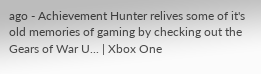ago - Achievement Hunter relives some of it's old memories of gaming by checking out the Gears of War U... | Xbox One